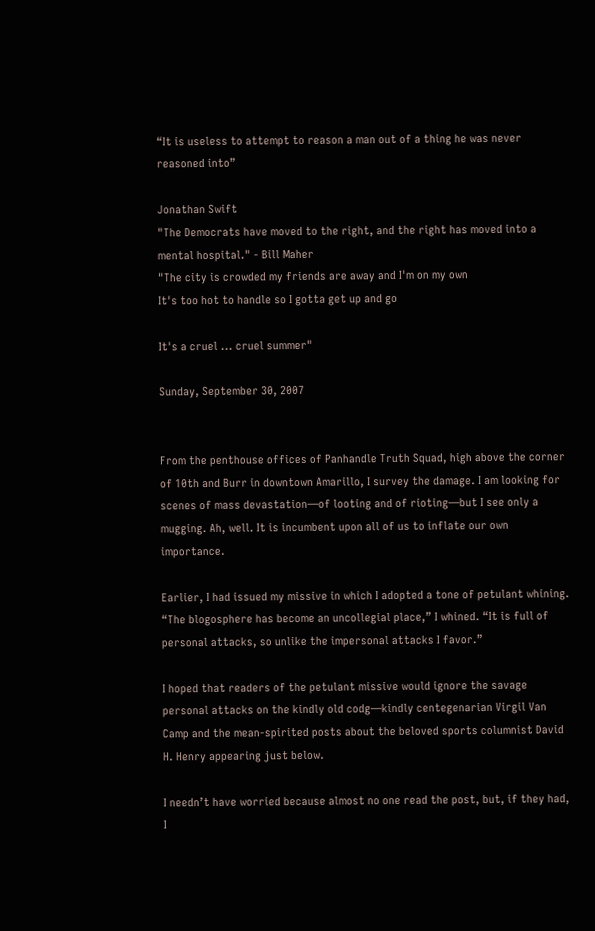“It is useless to attempt to reason a man out of a thing he was never reasoned into”

Jonathan Swift
"The Democrats have moved to the right, and the right has moved into a mental hospital." - Bill Maher
"The city is crowded my friends are away and I'm on my own
It's too hot to handle so I gotta get up and go

It's a cruel ... cruel summer"

Sunday, September 30, 2007


From the penthouse offices of Panhandle Truth Squad, high above the corner of 10th and Burr in downtown Amarillo, I survey the damage. I am looking for scenes of mass devastation—of looting and of rioting—but I see only a mugging. Ah, well. It is incumbent upon all of us to inflate our own importance.

Earlier, I had issued my missive in which I adopted a tone of petulant whining. “The blogosphere has become an uncollegial place,” I whined. “It is full of personal attacks, so unlike the impersonal attacks I favor.”

I hoped that readers of the petulant missive would ignore the savage personal attacks on the kindly old codg—kindly centegenarian Virgil Van Camp and the mean-spirited posts about the beloved sports columnist David H. Henry appearing just below.

I needn’t have worried because almost no one read the post, but, if they had, I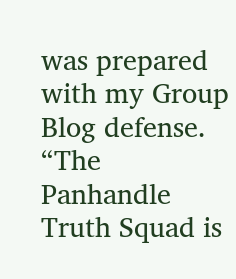was prepared with my Group Blog defense. “The Panhandle Truth Squad is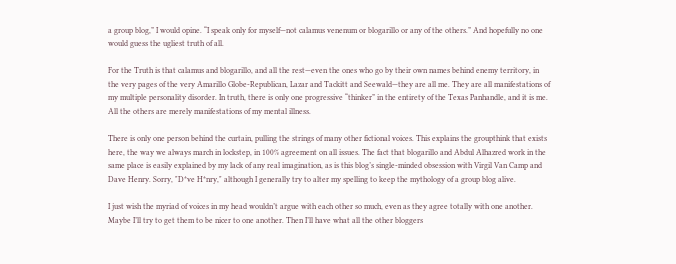a group blog,” I would opine. “I speak only for myself—not calamus venenum or blogarillo or any of the others.” And hopefully no one would guess the ugliest truth of all.

For the Truth is that calamus and blogarillo, and all the rest—even the ones who go by their own names behind enemy territory, in the very pages of the very Amarillo Globe-Republican, Lazar and Tackitt and Seewald—they are all me. They are all manifestations of my multiple personality disorder. In truth, there is only one progressive “thinker” in the entirety of the Texas Panhandle, and it is me. All the others are merely manifestations of my mental illness.

There is only one person behind the curtain, pulling the strings of many other fictional voices. This explains the groupthink that exists here, the way we always march in lockstep, in 100% agreement on all issues. The fact that blogarillo and Abdul Alhazred work in the same place is easily explained by my lack of any real imagination, as is this blog’s single-minded obsession with Virgil Van Camp and Dave Henry. Sorry, "D*ve H*nry," although I generally try to alter my spelling to keep the mythology of a group blog alive.

I just wish the myriad of voices in my head wouldn’t argue with each other so much, even as they agree totally with one another. Maybe I’ll try to get them to be nicer to one another. Then I’ll have what all the other bloggers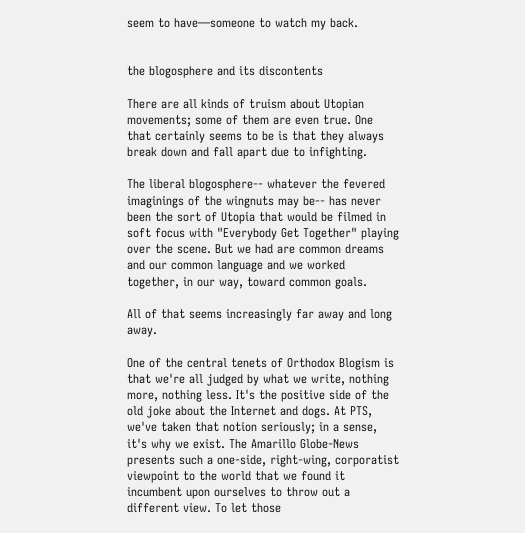seem to have—someone to watch my back.


the blogosphere and its discontents

There are all kinds of truism about Utopian movements; some of them are even true. One that certainly seems to be is that they always break down and fall apart due to infighting.

The liberal blogosphere-- whatever the fevered imaginings of the wingnuts may be-- has never been the sort of Utopia that would be filmed in soft focus with "Everybody Get Together" playing over the scene. But we had are common dreams and our common language and we worked together, in our way, toward common goals.

All of that seems increasingly far away and long away.

One of the central tenets of Orthodox Blogism is that we're all judged by what we write, nothing more, nothing less. It's the positive side of the old joke about the Internet and dogs. At PTS, we've taken that notion seriously; in a sense, it's why we exist. The Amarillo Globe-News presents such a one-side, right-wing, corporatist viewpoint to the world that we found it incumbent upon ourselves to throw out a different view. To let those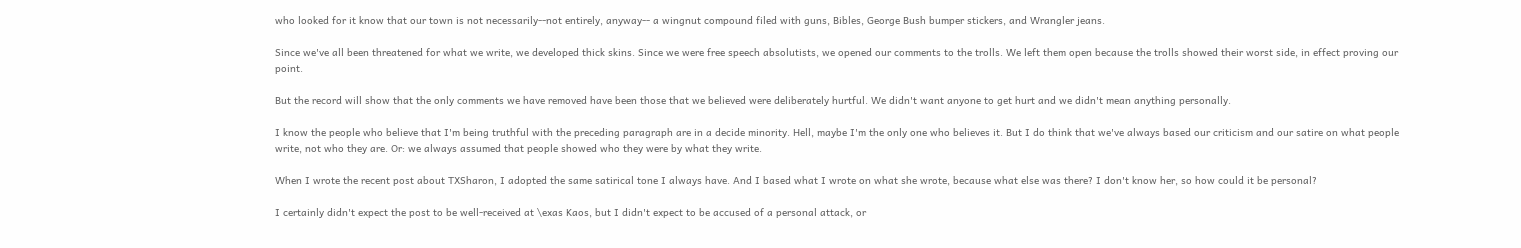who looked for it know that our town is not necessarily--not entirely, anyway-- a wingnut compound filed with guns, Bibles, George Bush bumper stickers, and Wrangler jeans.

Since we've all been threatened for what we write, we developed thick skins. Since we were free speech absolutists, we opened our comments to the trolls. We left them open because the trolls showed their worst side, in effect proving our point.

But the record will show that the only comments we have removed have been those that we believed were deliberately hurtful. We didn't want anyone to get hurt and we didn't mean anything personally.

I know the people who believe that I'm being truthful with the preceding paragraph are in a decide minority. Hell, maybe I'm the only one who believes it. But I do think that we've always based our criticism and our satire on what people write, not who they are. Or: we always assumed that people showed who they were by what they write.

When I wrote the recent post about TXSharon, I adopted the same satirical tone I always have. And I based what I wrote on what she wrote, because what else was there? I don't know her, so how could it be personal?

I certainly didn't expect the post to be well-received at \exas Kaos, but I didn't expect to be accused of a personal attack, or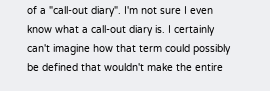of a "call-out diary". I'm not sure I even know what a call-out diary is. I certainly can't imagine how that term could possibly be defined that wouldn't make the entire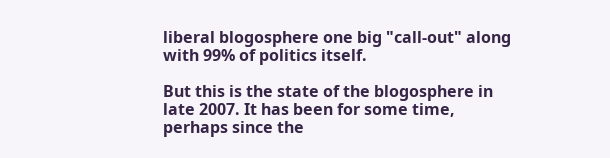liberal blogosphere one big "call-out" along with 99% of politics itself.

But this is the state of the blogosphere in late 2007. It has been for some time, perhaps since the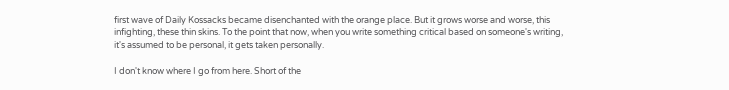first wave of Daily Kossacks became disenchanted with the orange place. But it grows worse and worse, this infighting, these thin skins. To the point that now, when you write something critical based on someone's writing, it's assumed to be personal, it gets taken personally.

I don't know where I go from here. Short of the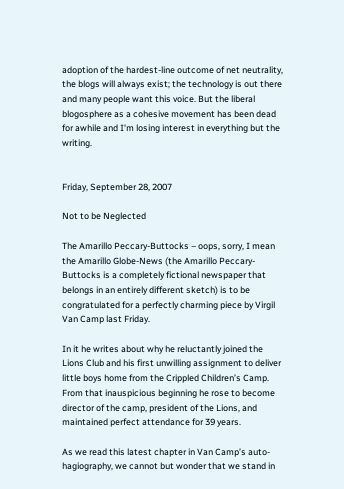adoption of the hardest-line outcome of net neutrality, the blogs will always exist; the technology is out there and many people want this voice. But the liberal blogosphere as a cohesive movement has been dead for awhile and I'm losing interest in everything but the writing.


Friday, September 28, 2007

Not to be Neglected

The Amarillo Peccary-Buttocks – oops, sorry, I mean the Amarillo Globe-News (the Amarillo Peccary-Buttocks is a completely fictional newspaper that belongs in an entirely different sketch) is to be congratulated for a perfectly charming piece by Virgil Van Camp last Friday.

In it he writes about why he reluctantly joined the Lions Club and his first unwilling assignment to deliver little boys home from the Crippled Children’s Camp. From that inauspicious beginning he rose to become director of the camp, president of the Lions, and maintained perfect attendance for 39 years.

As we read this latest chapter in Van Camp’s auto-hagiography, we cannot but wonder that we stand in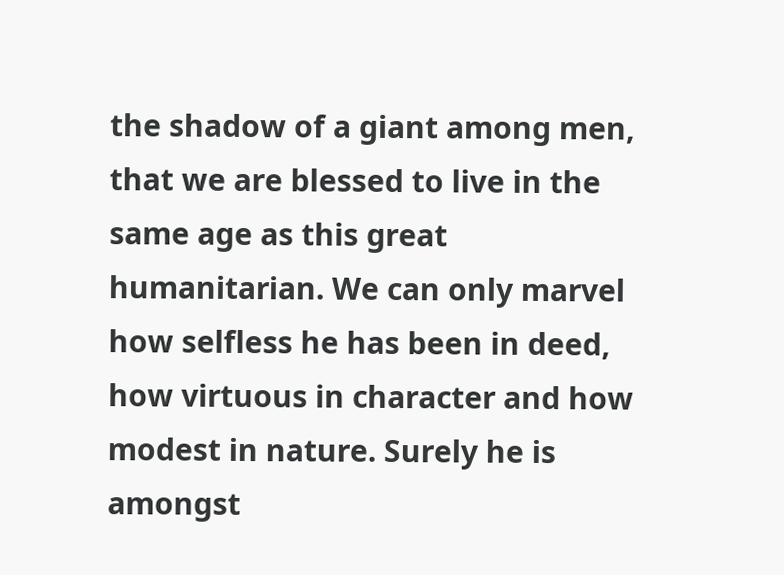the shadow of a giant among men, that we are blessed to live in the same age as this great humanitarian. We can only marvel how selfless he has been in deed, how virtuous in character and how modest in nature. Surely he is amongst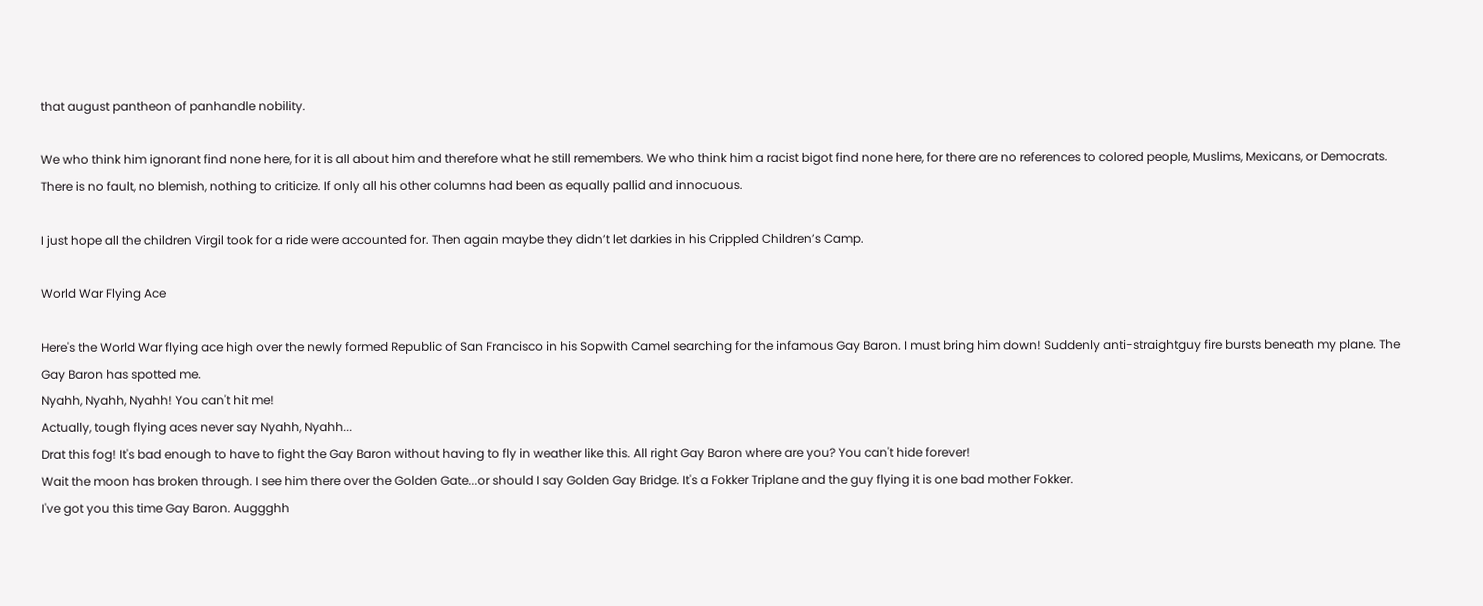that august pantheon of panhandle nobility.

We who think him ignorant find none here, for it is all about him and therefore what he still remembers. We who think him a racist bigot find none here, for there are no references to colored people, Muslims, Mexicans, or Democrats. There is no fault, no blemish, nothing to criticize. If only all his other columns had been as equally pallid and innocuous.

I just hope all the children Virgil took for a ride were accounted for. Then again maybe they didn’t let darkies in his Crippled Children’s Camp.

World War Flying Ace

Here's the World War flying ace high over the newly formed Republic of San Francisco in his Sopwith Camel searching for the infamous Gay Baron. I must bring him down! Suddenly anti-straightguy fire bursts beneath my plane. The Gay Baron has spotted me.
Nyahh, Nyahh, Nyahh! You can't hit me!
Actually, tough flying aces never say Nyahh, Nyahh...
Drat this fog! It's bad enough to have to fight the Gay Baron without having to fly in weather like this. All right Gay Baron where are you? You can't hide forever!
Wait the moon has broken through. I see him there over the Golden Gate...or should I say Golden Gay Bridge. It's a Fokker Triplane and the guy flying it is one bad mother Fokker.
I've got you this time Gay Baron. Auggghh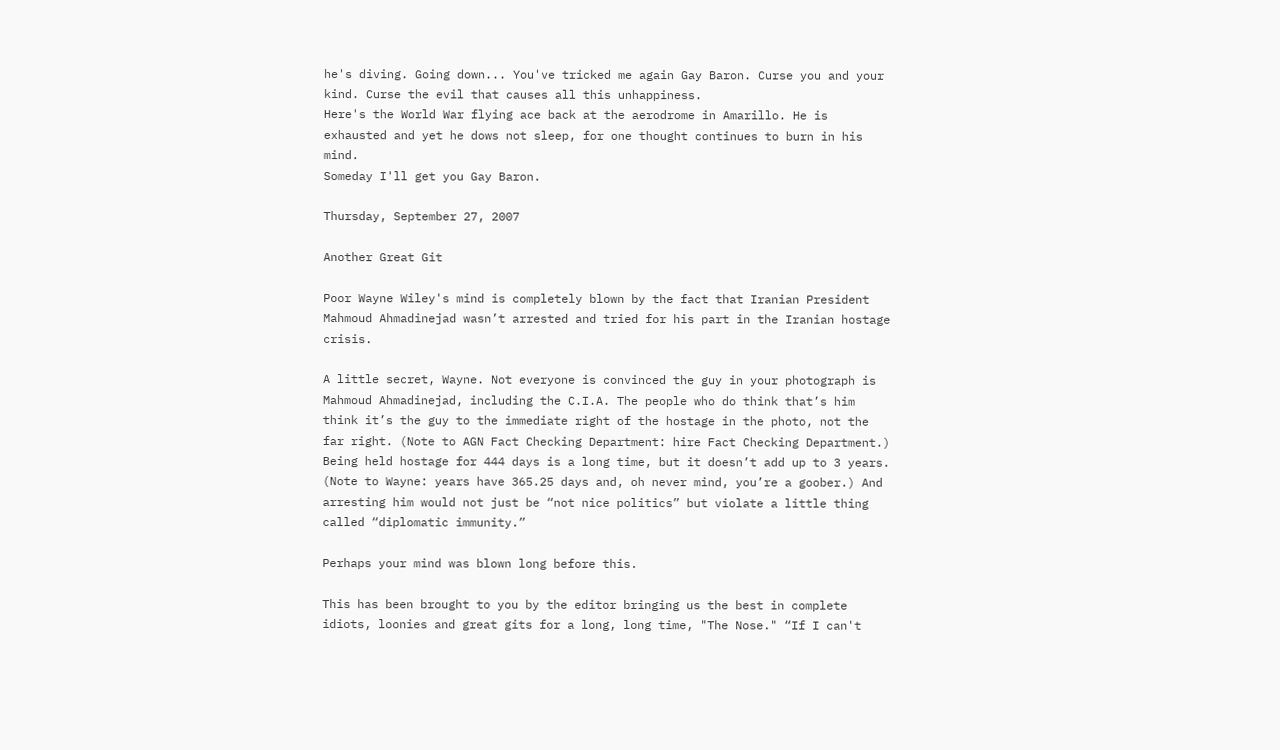he's diving. Going down... You've tricked me again Gay Baron. Curse you and your kind. Curse the evil that causes all this unhappiness.
Here's the World War flying ace back at the aerodrome in Amarillo. He is exhausted and yet he dows not sleep, for one thought continues to burn in his mind.
Someday I'll get you Gay Baron.

Thursday, September 27, 2007

Another Great Git

Poor Wayne Wiley's mind is completely blown by the fact that Iranian President Mahmoud Ahmadinejad wasn’t arrested and tried for his part in the Iranian hostage crisis.

A little secret, Wayne. Not everyone is convinced the guy in your photograph is Mahmoud Ahmadinejad, including the C.I.A. The people who do think that’s him think it’s the guy to the immediate right of the hostage in the photo, not the far right. (Note to AGN Fact Checking Department: hire Fact Checking Department.) Being held hostage for 444 days is a long time, but it doesn’t add up to 3 years. (Note to Wayne: years have 365.25 days and, oh never mind, you’re a goober.) And arresting him would not just be “not nice politics” but violate a little thing called “diplomatic immunity.”

Perhaps your mind was blown long before this.

This has been brought to you by the editor bringing us the best in complete idiots, loonies and great gits for a long, long time, "The Nose." “If I can't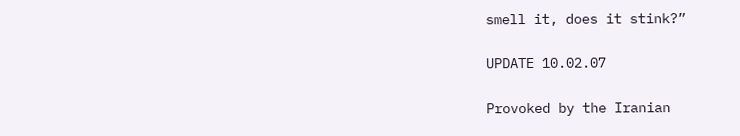smell it, does it stink?”

UPDATE 10.02.07

Provoked by the Iranian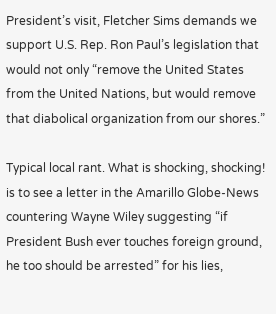President’s visit, Fletcher Sims demands we support U.S. Rep. Ron Paul’s legislation that would not only “remove the United States from the United Nations, but would remove that diabolical organization from our shores.”

Typical local rant. What is shocking, shocking! is to see a letter in the Amarillo Globe-News countering Wayne Wiley suggesting “if President Bush ever touches foreign ground, he too should be arrested” for his lies,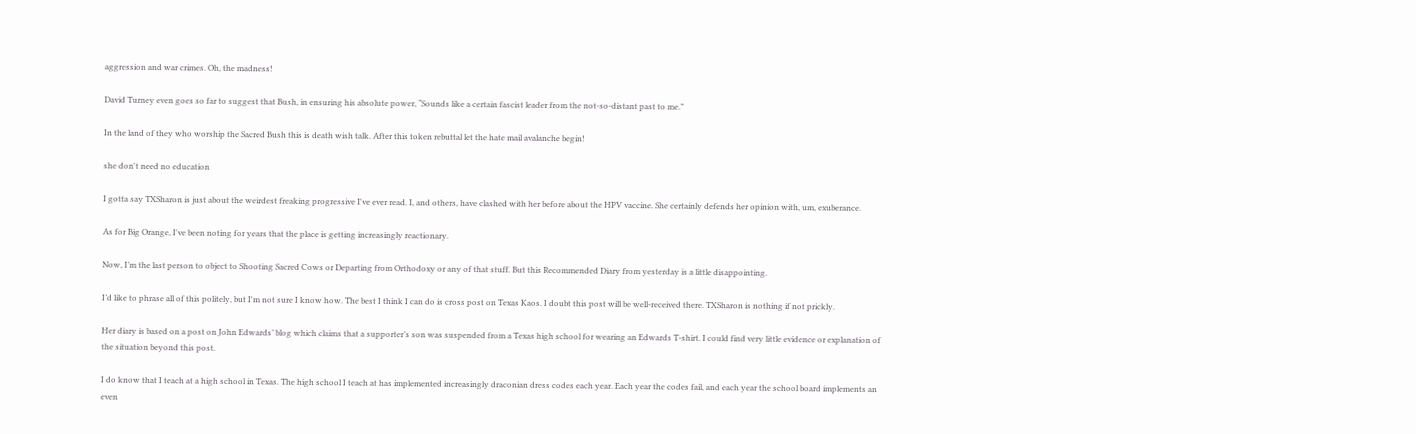aggression and war crimes. Oh, the madness!

David Turney even goes so far to suggest that Bush, in ensuring his absolute power, “Sounds like a certain fascist leader from the not-so-distant past to me.”

In the land of they who worship the Sacred Bush this is death wish talk. After this token rebuttal let the hate mail avalanche begin!

she don't need no education

I gotta say TXSharon is just about the weirdest freaking progressive I've ever read. I, and others, have clashed with her before about the HPV vaccine. She certainly defends her opinion with, um, exuberance.

As for Big Orange, I've been noting for years that the place is getting increasingly reactionary.

Now, I’m the last person to object to Shooting Sacred Cows or Departing from Orthodoxy or any of that stuff. But this Recommended Diary from yesterday is a little disappointing.

I’d like to phrase all of this politely, but I'm not sure I know how. The best I think I can do is cross post on Texas Kaos. I doubt this post will be well-received there. TXSharon is nothing if not prickly.

Her diary is based on a post on John Edwards’ blog which claims that a supporter’s son was suspended from a Texas high school for wearing an Edwards T-shirt. I could find very little evidence or explanation of the situation beyond this post.

I do know that I teach at a high school in Texas. The high school I teach at has implemented increasingly draconian dress codes each year. Each year the codes fail, and each year the school board implements an even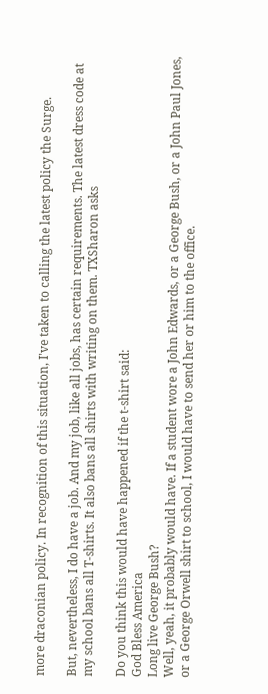more draconian policy. In recognition of this situation, I've taken to calling the latest policy the Surge.

But, nevertheless, I do have a job. And my job, like all jobs, has certain requirements. The latest dress code at my school bans all T-shirts. It also bans all shirts with writing on them. TXSharon asks

Do you think this would have happened if the t-shirt said:
God Bless America
Long live George Bush?
Well, yeah, it probably would have. If a student wore a John Edwards, or a George Bush, or a John Paul Jones, or a George Orwell shirt to school, I would have to send her or him to the office.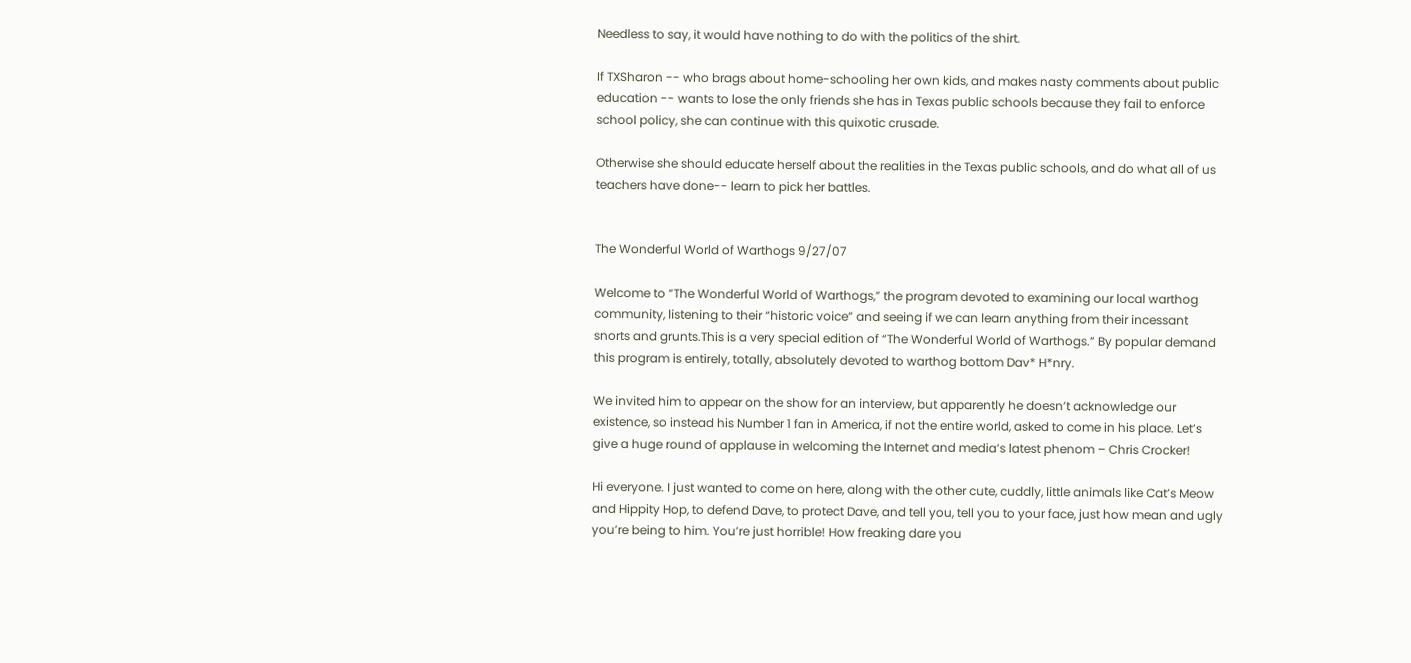Needless to say, it would have nothing to do with the politics of the shirt.

If TXSharon -- who brags about home-schooling her own kids, and makes nasty comments about public education -- wants to lose the only friends she has in Texas public schools because they fail to enforce school policy, she can continue with this quixotic crusade.

Otherwise she should educate herself about the realities in the Texas public schools, and do what all of us teachers have done-- learn to pick her battles.


The Wonderful World of Warthogs 9/27/07

Welcome to “The Wonderful World of Warthogs,” the program devoted to examining our local warthog community, listening to their “historic voice” and seeing if we can learn anything from their incessant snorts and grunts.This is a very special edition of “The Wonderful World of Warthogs.” By popular demand this program is entirely, totally, absolutely devoted to warthog bottom Dav* H*nry.

We invited him to appear on the show for an interview, but apparently he doesn’t acknowledge our existence, so instead his Number 1 fan in America, if not the entire world, asked to come in his place. Let’s give a huge round of applause in welcoming the Internet and media’s latest phenom – Chris Crocker!

Hi everyone. I just wanted to come on here, along with the other cute, cuddly, little animals like Cat’s Meow and Hippity Hop, to defend Dave, to protect Dave, and tell you, tell you to your face, just how mean and ugly you’re being to him. You’re just horrible! How freaking dare you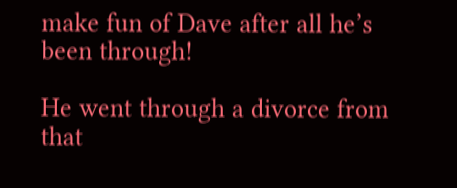make fun of Dave after all he’s been through!

He went through a divorce from that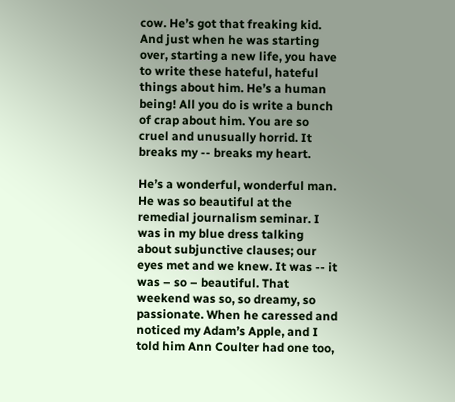cow. He’s got that freaking kid. And just when he was starting over, starting a new life, you have to write these hateful, hateful things about him. He’s a human being! All you do is write a bunch of crap about him. You are so cruel and unusually horrid. It breaks my -- breaks my heart.

He’s a wonderful, wonderful man. He was so beautiful at the remedial journalism seminar. I was in my blue dress talking about subjunctive clauses; our eyes met and we knew. It was -- it was – so – beautiful. That weekend was so, so dreamy, so passionate. When he caressed and noticed my Adam’s Apple, and I told him Ann Coulter had one too,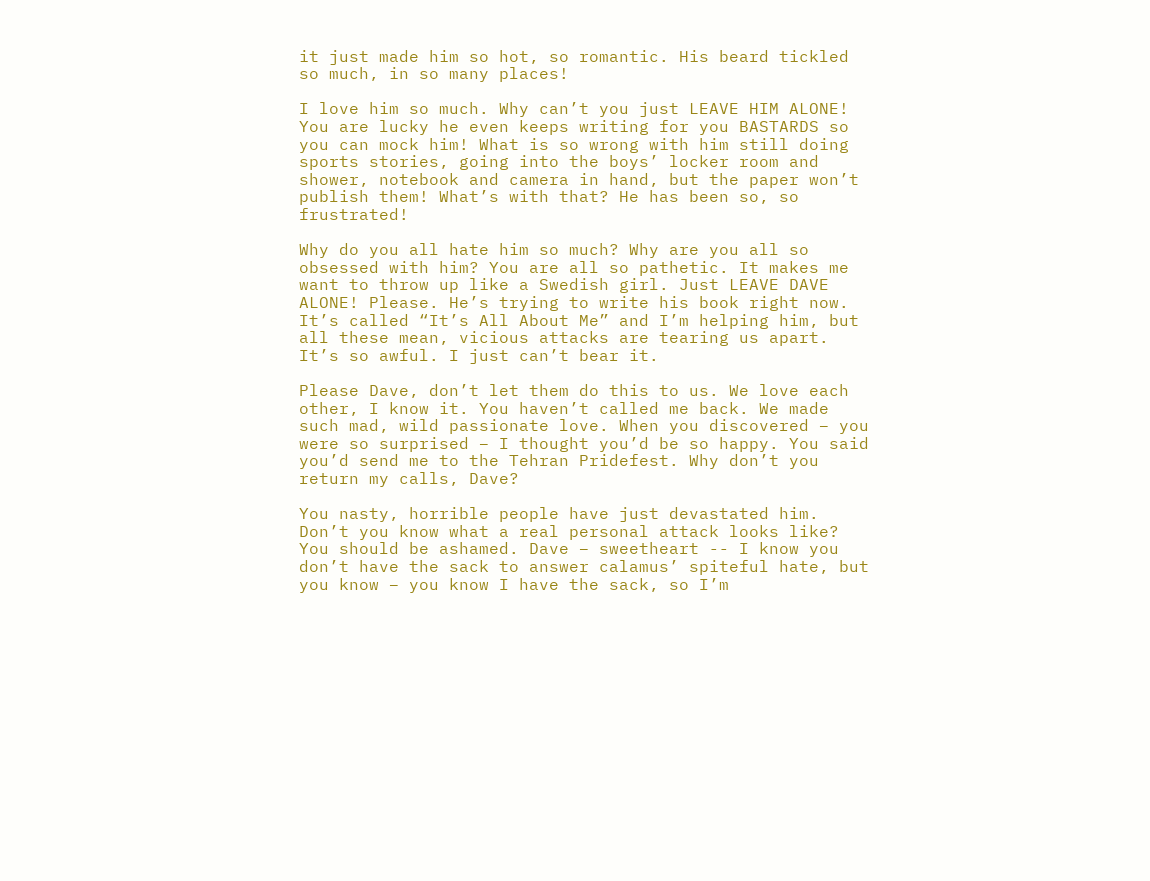it just made him so hot, so romantic. His beard tickled so much, in so many places!

I love him so much. Why can’t you just LEAVE HIM ALONE! You are lucky he even keeps writing for you BASTARDS so you can mock him! What is so wrong with him still doing sports stories, going into the boys’ locker room and shower, notebook and camera in hand, but the paper won’t publish them! What’s with that? He has been so, so frustrated!

Why do you all hate him so much? Why are you all so obsessed with him? You are all so pathetic. It makes me want to throw up like a Swedish girl. Just LEAVE DAVE ALONE! Please. He’s trying to write his book right now. It’s called “It’s All About Me” and I’m helping him, but all these mean, vicious attacks are tearing us apart. It’s so awful. I just can’t bear it.

Please Dave, don’t let them do this to us. We love each other, I know it. You haven’t called me back. We made such mad, wild passionate love. When you discovered – you were so surprised – I thought you’d be so happy. You said you’d send me to the Tehran Pridefest. Why don’t you return my calls, Dave?

You nasty, horrible people have just devastated him. Don’t you know what a real personal attack looks like? You should be ashamed. Dave – sweetheart -- I know you don’t have the sack to answer calamus’ spiteful hate, but you know – you know I have the sack, so I’m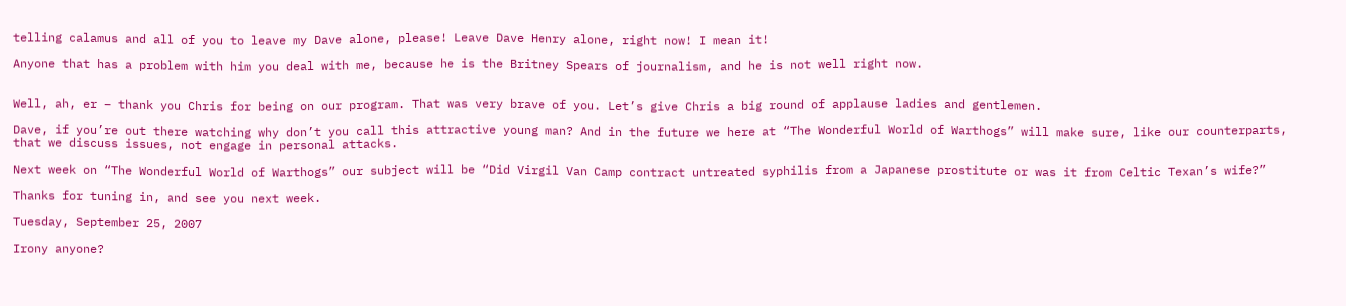telling calamus and all of you to leave my Dave alone, please! Leave Dave Henry alone, right now! I mean it!

Anyone that has a problem with him you deal with me, because he is the Britney Spears of journalism, and he is not well right now.


Well, ah, er – thank you Chris for being on our program. That was very brave of you. Let’s give Chris a big round of applause ladies and gentlemen.

Dave, if you’re out there watching why don’t you call this attractive young man? And in the future we here at “The Wonderful World of Warthogs” will make sure, like our counterparts, that we discuss issues, not engage in personal attacks.

Next week on “The Wonderful World of Warthogs” our subject will be “Did Virgil Van Camp contract untreated syphilis from a Japanese prostitute or was it from Celtic Texan’s wife?”

Thanks for tuning in, and see you next week.

Tuesday, September 25, 2007

Irony anyone?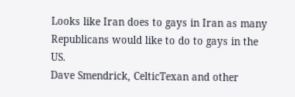Looks like Iran does to gays in Iran as many Republicans would like to do to gays in the US.
Dave Smendrick, CelticTexan and other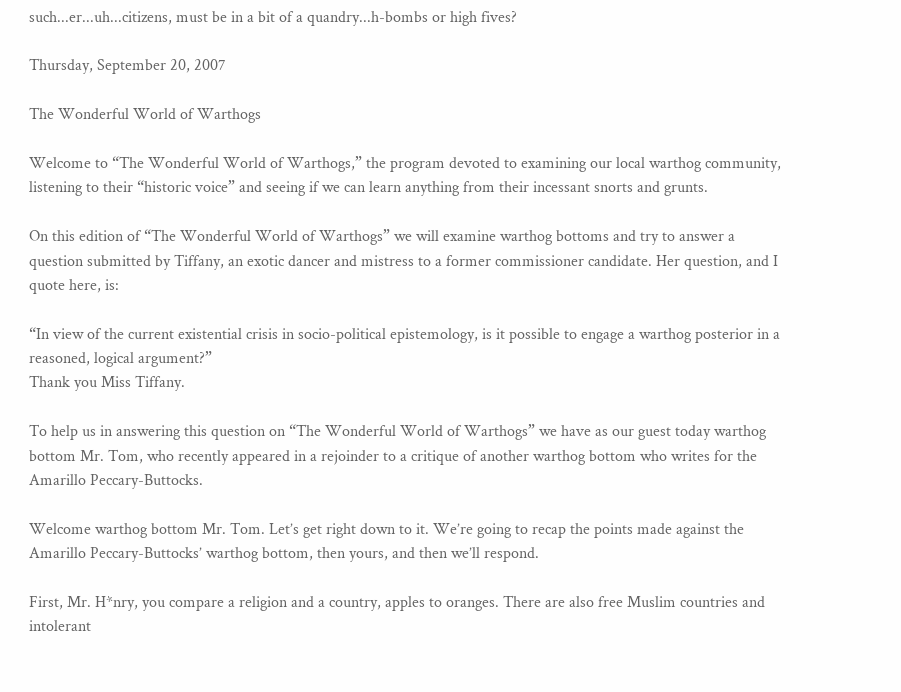such...er...uh...citizens, must be in a bit of a quandry...h-bombs or high fives?

Thursday, September 20, 2007

The Wonderful World of Warthogs

Welcome to “The Wonderful World of Warthogs,” the program devoted to examining our local warthog community, listening to their “historic voice” and seeing if we can learn anything from their incessant snorts and grunts.

On this edition of “The Wonderful World of Warthogs” we will examine warthog bottoms and try to answer a question submitted by Tiffany, an exotic dancer and mistress to a former commissioner candidate. Her question, and I quote here, is:

“In view of the current existential crisis in socio-political epistemology, is it possible to engage a warthog posterior in a reasoned, logical argument?”
Thank you Miss Tiffany.

To help us in answering this question on “The Wonderful World of Warthogs” we have as our guest today warthog bottom Mr. Tom, who recently appeared in a rejoinder to a critique of another warthog bottom who writes for the Amarillo Peccary-Buttocks.

Welcome warthog bottom Mr. Tom. Let’s get right down to it. We’re going to recap the points made against the Amarillo Peccary-Buttocks’ warthog bottom, then yours, and then we’ll respond.

First, Mr. H*nry, you compare a religion and a country, apples to oranges. There are also free Muslim countries and intolerant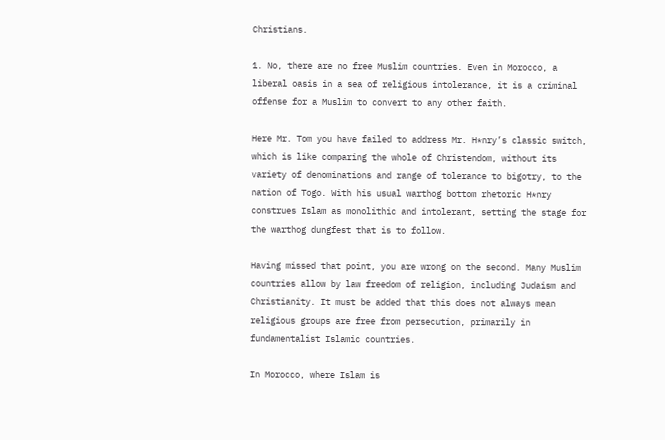Christians.

1. No, there are no free Muslim countries. Even in Morocco, a liberal oasis in a sea of religious intolerance, it is a criminal offense for a Muslim to convert to any other faith.

Here Mr. Tom you have failed to address Mr. H*nry’s classic switch, which is like comparing the whole of Christendom, without its variety of denominations and range of tolerance to bigotry, to the nation of Togo. With his usual warthog bottom rhetoric H*nry construes Islam as monolithic and intolerant, setting the stage for the warthog dungfest that is to follow.

Having missed that point, you are wrong on the second. Many Muslim countries allow by law freedom of religion, including Judaism and Christianity. It must be added that this does not always mean religious groups are free from persecution, primarily in fundamentalist Islamic countries.

In Morocco, where Islam is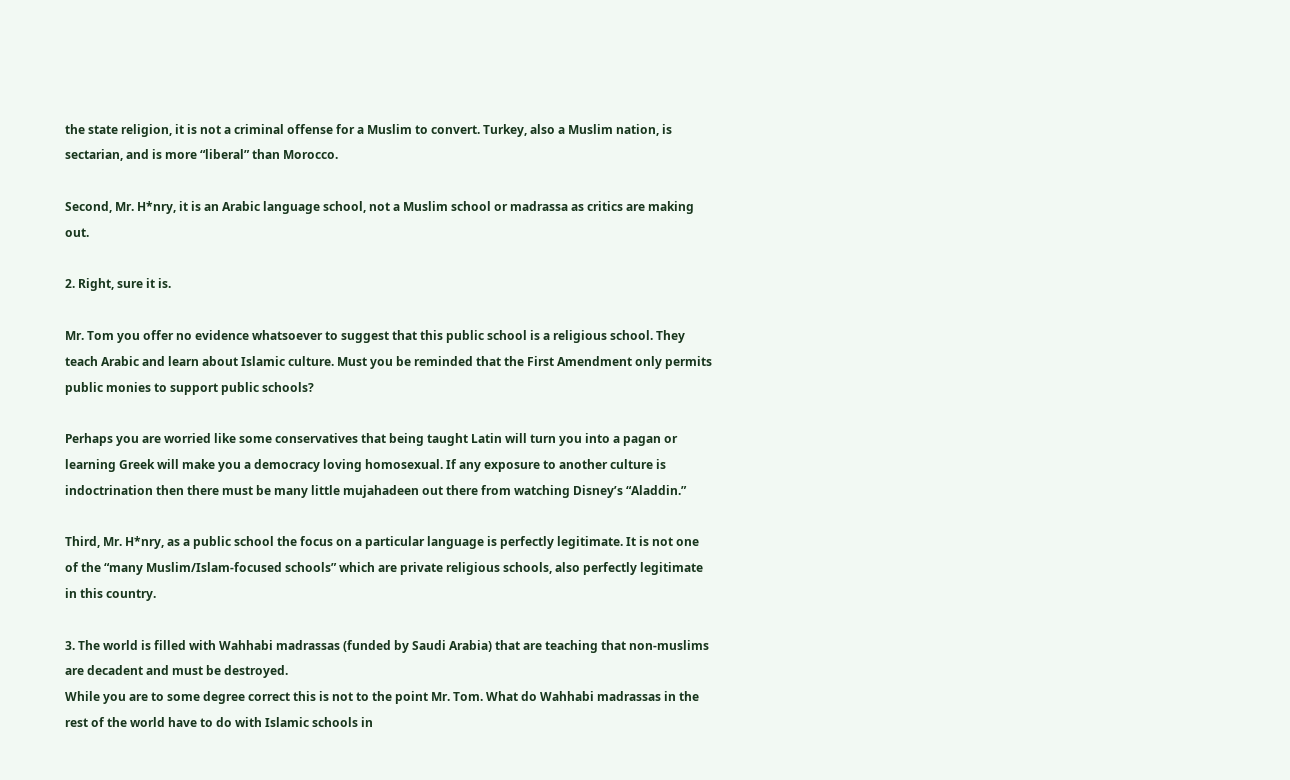the state religion, it is not a criminal offense for a Muslim to convert. Turkey, also a Muslim nation, is sectarian, and is more “liberal” than Morocco.

Second, Mr. H*nry, it is an Arabic language school, not a Muslim school or madrassa as critics are making out.

2. Right, sure it is.

Mr. Tom you offer no evidence whatsoever to suggest that this public school is a religious school. They teach Arabic and learn about Islamic culture. Must you be reminded that the First Amendment only permits public monies to support public schools?

Perhaps you are worried like some conservatives that being taught Latin will turn you into a pagan or learning Greek will make you a democracy loving homosexual. If any exposure to another culture is indoctrination then there must be many little mujahadeen out there from watching Disney’s “Aladdin.”

Third, Mr. H*nry, as a public school the focus on a particular language is perfectly legitimate. It is not one of the “many Muslim/Islam-focused schools” which are private religious schools, also perfectly legitimate in this country.

3. The world is filled with Wahhabi madrassas (funded by Saudi Arabia) that are teaching that non-muslims are decadent and must be destroyed.
While you are to some degree correct this is not to the point Mr. Tom. What do Wahhabi madrassas in the rest of the world have to do with Islamic schools in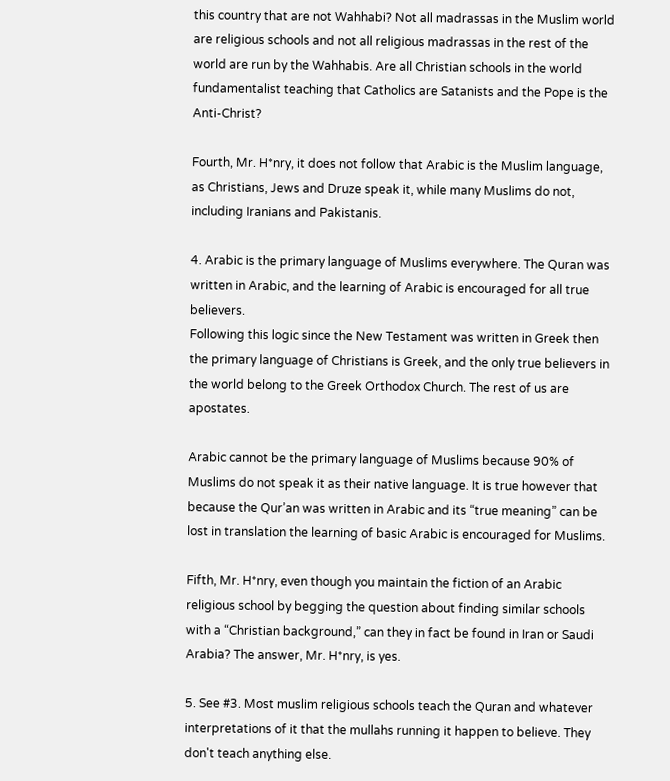this country that are not Wahhabi? Not all madrassas in the Muslim world are religious schools and not all religious madrassas in the rest of the world are run by the Wahhabis. Are all Christian schools in the world fundamentalist teaching that Catholics are Satanists and the Pope is the Anti-Christ?

Fourth, Mr. H*nry, it does not follow that Arabic is the Muslim language, as Christians, Jews and Druze speak it, while many Muslims do not, including Iranians and Pakistanis.

4. Arabic is the primary language of Muslims everywhere. The Quran was written in Arabic, and the learning of Arabic is encouraged for all true believers.
Following this logic since the New Testament was written in Greek then the primary language of Christians is Greek, and the only true believers in the world belong to the Greek Orthodox Church. The rest of us are apostates.

Arabic cannot be the primary language of Muslims because 90% of Muslims do not speak it as their native language. It is true however that because the Qur’an was written in Arabic and its “true meaning” can be lost in translation the learning of basic Arabic is encouraged for Muslims.

Fifth, Mr. H*nry, even though you maintain the fiction of an Arabic religious school by begging the question about finding similar schools with a “Christian background,” can they in fact be found in Iran or Saudi Arabia? The answer, Mr. H*nry, is yes.

5. See #3. Most muslim religious schools teach the Quran and whatever interpretations of it that the mullahs running it happen to believe. They don't teach anything else.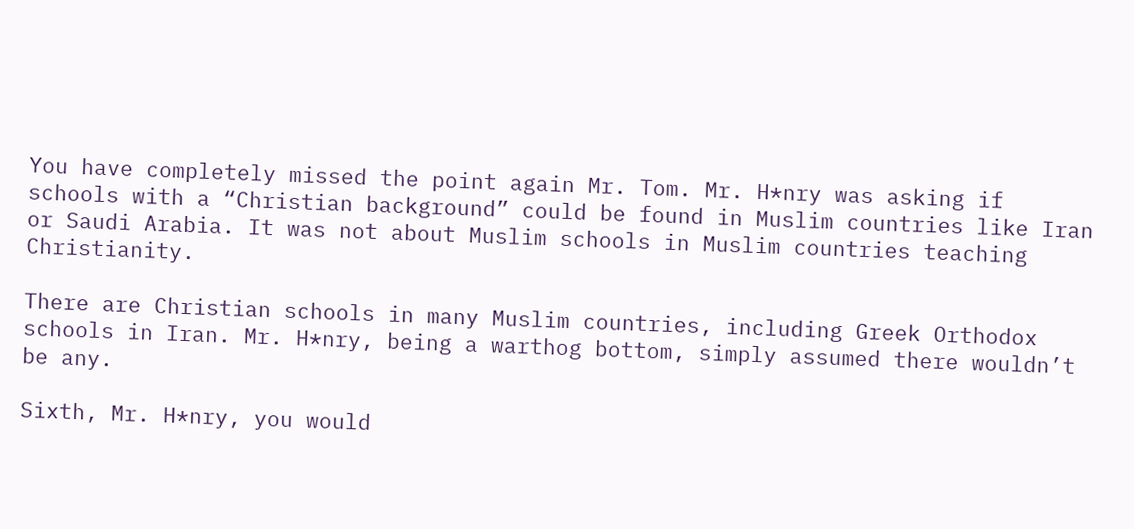You have completely missed the point again Mr. Tom. Mr. H*nry was asking if schools with a “Christian background” could be found in Muslim countries like Iran or Saudi Arabia. It was not about Muslim schools in Muslim countries teaching Christianity.

There are Christian schools in many Muslim countries, including Greek Orthodox schools in Iran. Mr. H*nry, being a warthog bottom, simply assumed there wouldn’t be any.

Sixth, Mr. H*nry, you would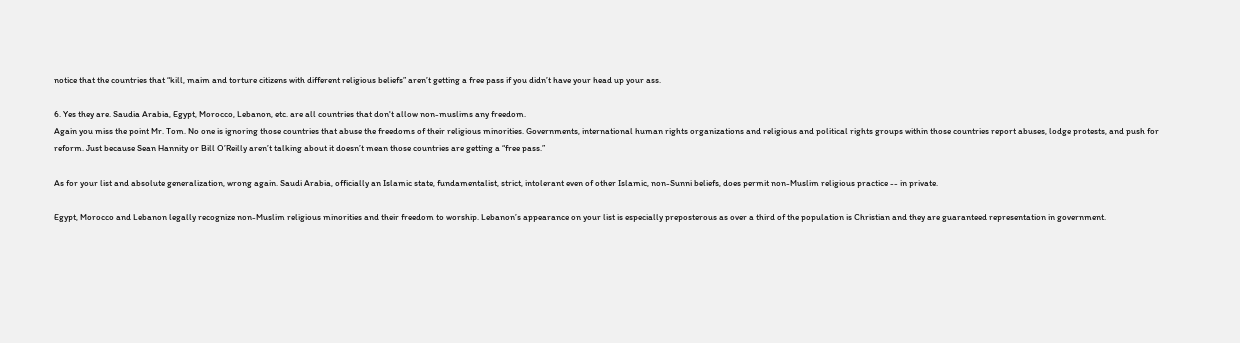notice that the countries that “kill, maim and torture citizens with different religious beliefs” aren’t getting a free pass if you didn’t have your head up your ass.

6. Yes they are. Saudia Arabia, Egypt, Morocco, Lebanon, etc. are all countries that don't allow non-muslims any freedom.
Again you miss the point Mr. Tom. No one is ignoring those countries that abuse the freedoms of their religious minorities. Governments, international human rights organizations and religious and political rights groups within those countries report abuses, lodge protests, and push for reform. Just because Sean Hannity or Bill O’Reilly aren’t talking about it doesn’t mean those countries are getting a “free pass.”

As for your list and absolute generalization, wrong again. Saudi Arabia, officially an Islamic state, fundamentalist, strict, intolerant even of other Islamic, non-Sunni beliefs, does permit non-Muslim religious practice -- in private.

Egypt, Morocco and Lebanon legally recognize non-Muslim religious minorities and their freedom to worship. Lebanon’s appearance on your list is especially preposterous as over a third of the population is Christian and they are guaranteed representation in government.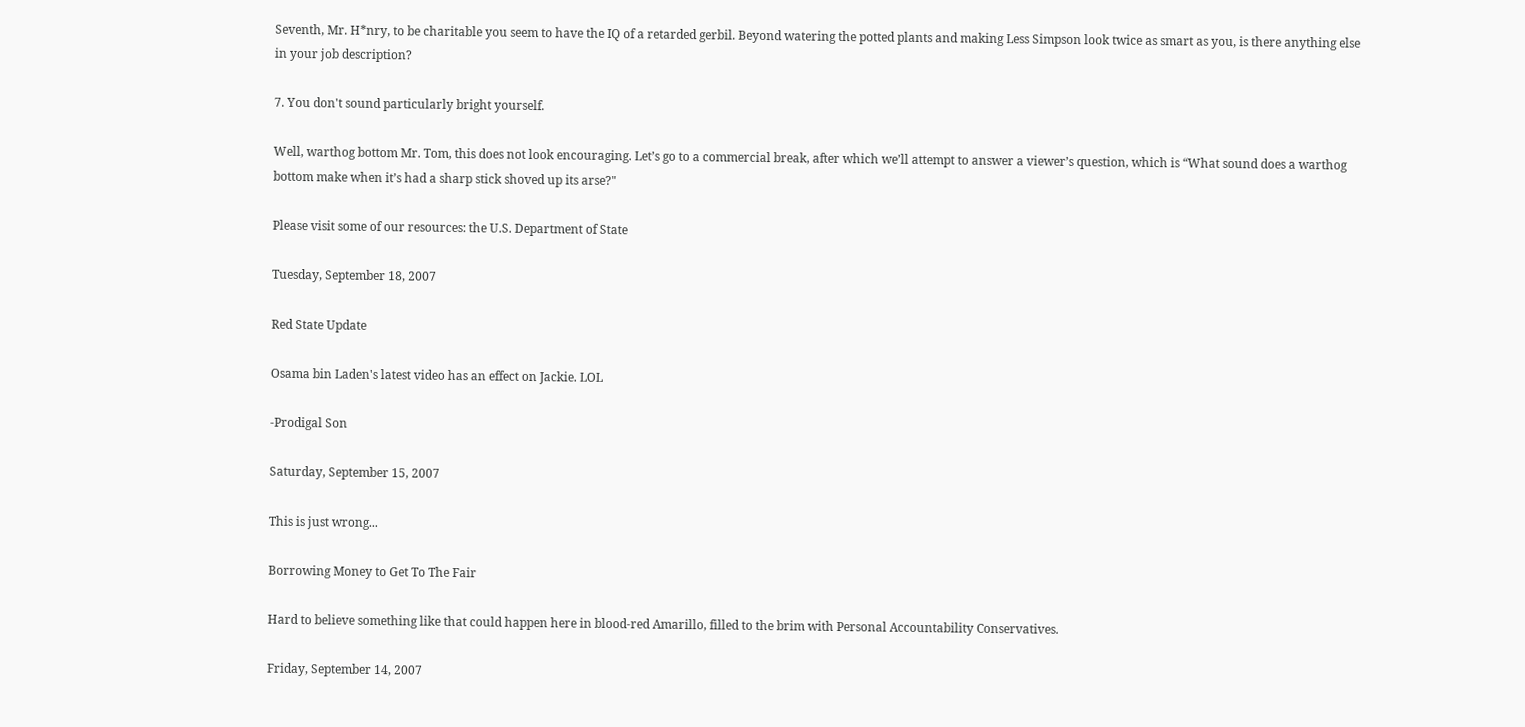Seventh, Mr. H*nry, to be charitable you seem to have the IQ of a retarded gerbil. Beyond watering the potted plants and making Less Simpson look twice as smart as you, is there anything else in your job description?

7. You don't sound particularly bright yourself.

Well, warthog bottom Mr. Tom, this does not look encouraging. Let’s go to a commercial break, after which we’ll attempt to answer a viewer’s question, which is “What sound does a warthog bottom make when it’s had a sharp stick shoved up its arse?"

Please visit some of our resources: the U.S. Department of State

Tuesday, September 18, 2007

Red State Update

Osama bin Laden's latest video has an effect on Jackie. LOL

-Prodigal Son

Saturday, September 15, 2007

This is just wrong...

Borrowing Money to Get To The Fair

Hard to believe something like that could happen here in blood-red Amarillo, filled to the brim with Personal Accountability Conservatives.

Friday, September 14, 2007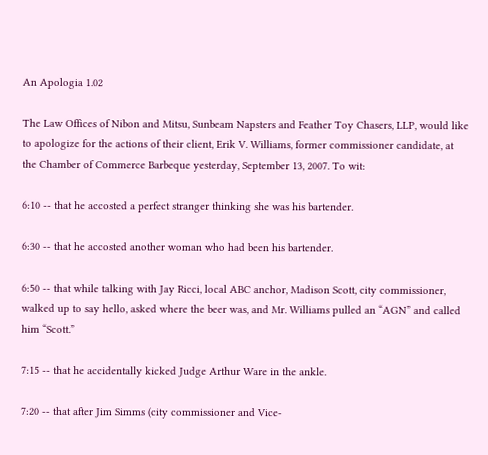An Apologia 1.02

The Law Offices of Nibon and Mitsu, Sunbeam Napsters and Feather Toy Chasers, LLP, would like to apologize for the actions of their client, Erik V. Williams, former commissioner candidate, at the Chamber of Commerce Barbeque yesterday, September 13, 2007. To wit:

6:10 -- that he accosted a perfect stranger thinking she was his bartender.

6:30 -- that he accosted another woman who had been his bartender.

6:50 -- that while talking with Jay Ricci, local ABC anchor, Madison Scott, city commissioner, walked up to say hello, asked where the beer was, and Mr. Williams pulled an “AGN” and called him “Scott.”

7:15 -- that he accidentally kicked Judge Arthur Ware in the ankle.

7:20 -- that after Jim Simms (city commissioner and Vice-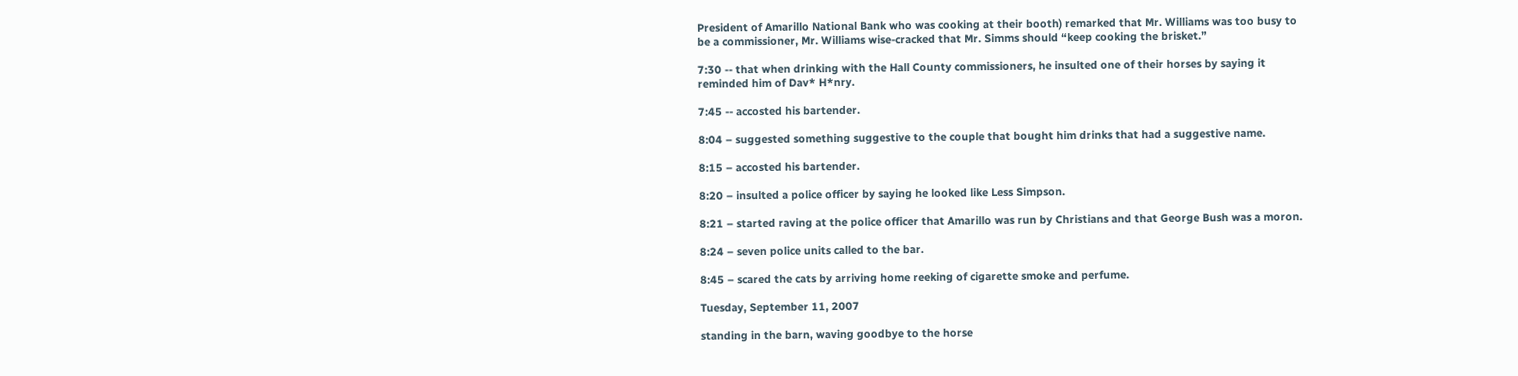President of Amarillo National Bank who was cooking at their booth) remarked that Mr. Williams was too busy to be a commissioner, Mr. Williams wise-cracked that Mr. Simms should “keep cooking the brisket.”

7:30 -- that when drinking with the Hall County commissioners, he insulted one of their horses by saying it reminded him of Dav* H*nry.

7:45 -- accosted his bartender.

8:04 – suggested something suggestive to the couple that bought him drinks that had a suggestive name.

8:15 – accosted his bartender.

8:20 – insulted a police officer by saying he looked like Less Simpson.

8:21 – started raving at the police officer that Amarillo was run by Christians and that George Bush was a moron.

8:24 – seven police units called to the bar.

8:45 – scared the cats by arriving home reeking of cigarette smoke and perfume.

Tuesday, September 11, 2007

standing in the barn, waving goodbye to the horse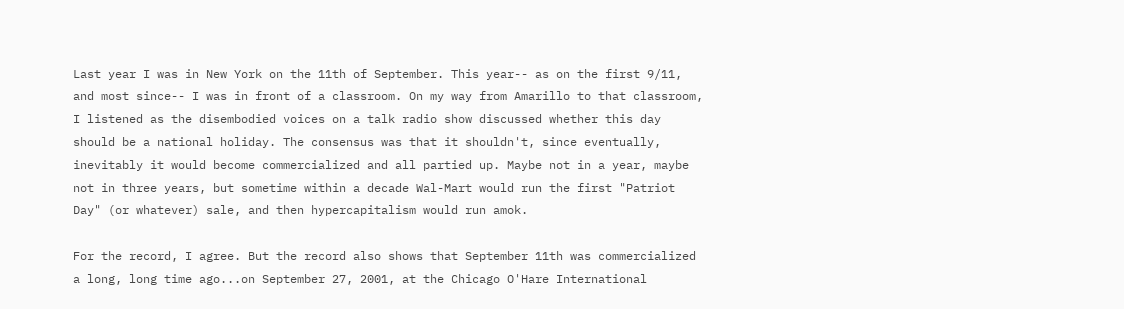Last year I was in New York on the 11th of September. This year-- as on the first 9/11, and most since-- I was in front of a classroom. On my way from Amarillo to that classroom, I listened as the disembodied voices on a talk radio show discussed whether this day should be a national holiday. The consensus was that it shouldn't, since eventually, inevitably it would become commercialized and all partied up. Maybe not in a year, maybe not in three years, but sometime within a decade Wal-Mart would run the first "Patriot Day" (or whatever) sale, and then hypercapitalism would run amok.

For the record, I agree. But the record also shows that September 11th was commercialized a long, long time ago...on September 27, 2001, at the Chicago O'Hare International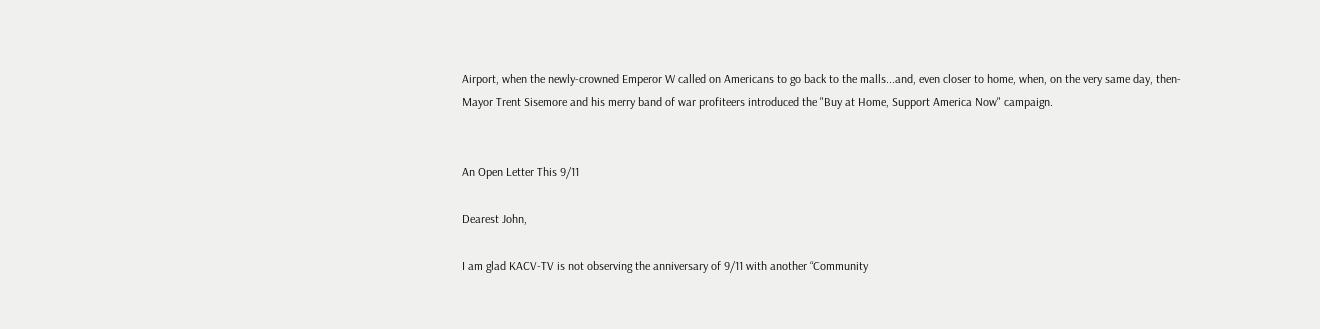Airport, when the newly-crowned Emperor W called on Americans to go back to the malls...and, even closer to home, when, on the very same day, then-Mayor Trent Sisemore and his merry band of war profiteers introduced the "Buy at Home, Support America Now" campaign.


An Open Letter This 9/11

Dearest John,

I am glad KACV-TV is not observing the anniversary of 9/11 with another “Community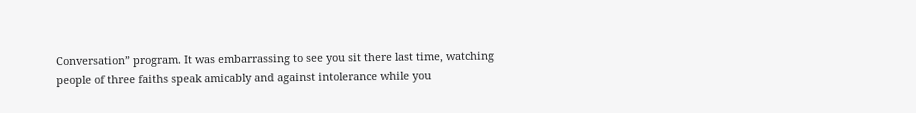Conversation” program. It was embarrassing to see you sit there last time, watching people of three faiths speak amicably and against intolerance while you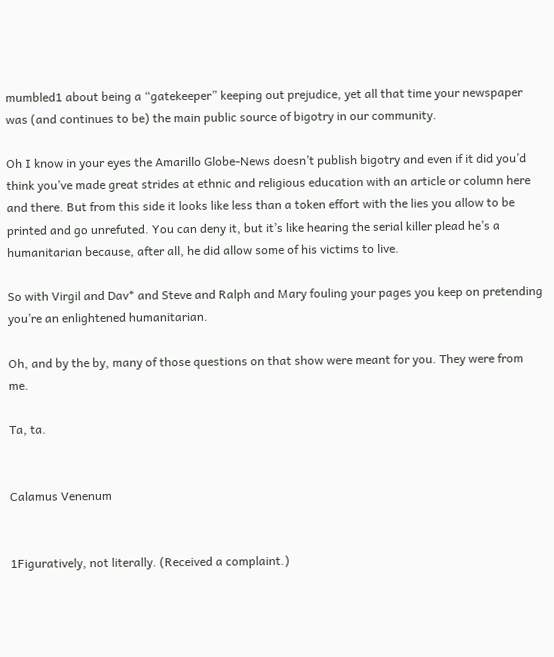mumbled1 about being a “gatekeeper” keeping out prejudice, yet all that time your newspaper was (and continues to be) the main public source of bigotry in our community.

Oh I know in your eyes the Amarillo Globe-News doesn’t publish bigotry and even if it did you’d think you’ve made great strides at ethnic and religious education with an article or column here and there. But from this side it looks like less than a token effort with the lies you allow to be printed and go unrefuted. You can deny it, but it’s like hearing the serial killer plead he’s a humanitarian because, after all, he did allow some of his victims to live.

So with Virgil and Dav* and Steve and Ralph and Mary fouling your pages you keep on pretending you’re an enlightened humanitarian.

Oh, and by the by, many of those questions on that show were meant for you. They were from me.

Ta, ta.


Calamus Venenum


1Figuratively, not literally. (Received a complaint.)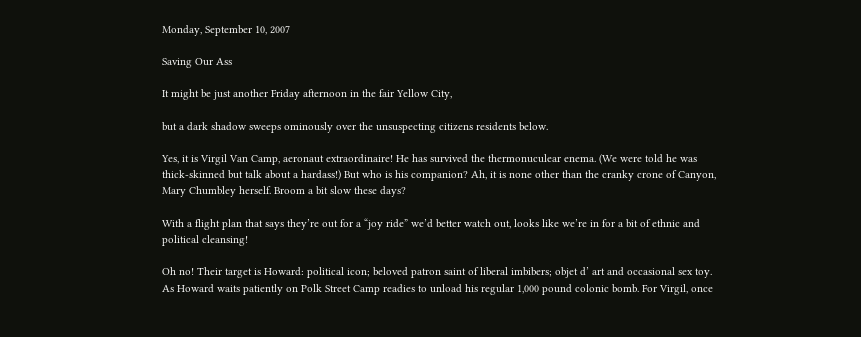Monday, September 10, 2007

Saving Our Ass

It might be just another Friday afternoon in the fair Yellow City,

but a dark shadow sweeps ominously over the unsuspecting citizens residents below.

Yes, it is Virgil Van Camp, aeronaut extraordinaire! He has survived the thermonuculear enema. (We were told he was thick-skinned but talk about a hardass!) But who is his companion? Ah, it is none other than the cranky crone of Canyon, Mary Chumbley herself. Broom a bit slow these days?

With a flight plan that says they’re out for a “joy ride” we’d better watch out, looks like we’re in for a bit of ethnic and
political cleansing!

Oh no! Their target is Howard: political icon; beloved patron saint of liberal imbibers; objet d’ art and occasional sex toy. As Howard waits patiently on Polk Street Camp readies to unload his regular 1,000 pound colonic bomb. For Virgil, once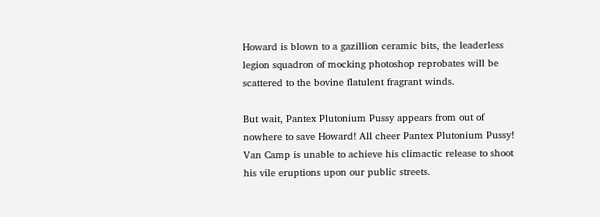Howard is blown to a gazillion ceramic bits, the leaderless legion squadron of mocking photoshop reprobates will be scattered to the bovine flatulent fragrant winds.

But wait, Pantex Plutonium Pussy appears from out of nowhere to save Howard! All cheer Pantex Plutonium Pussy! Van Camp is unable to achieve his climactic release to shoot his vile eruptions upon our public streets.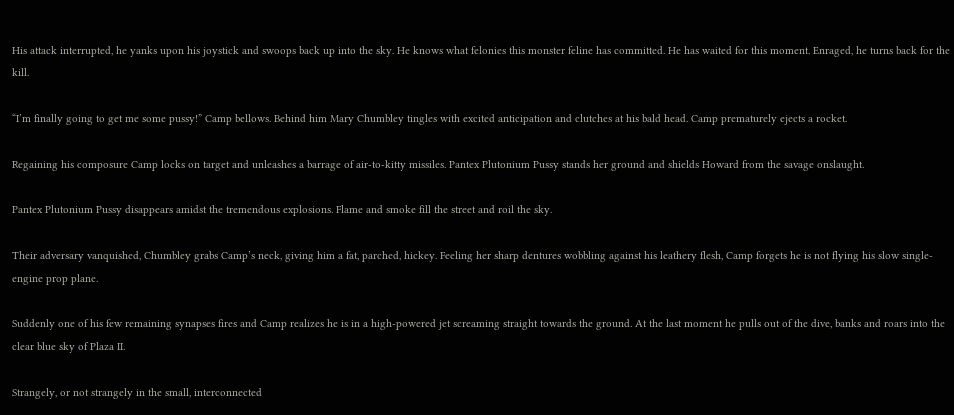His attack interrupted, he yanks upon his joystick and swoops back up into the sky. He knows what felonies this monster feline has committed. He has waited for this moment. Enraged, he turns back for the kill.

“I’m finally going to get me some pussy!” Camp bellows. Behind him Mary Chumbley tingles with excited anticipation and clutches at his bald head. Camp prematurely ejects a rocket.

Regaining his composure Camp locks on target and unleashes a barrage of air-to-kitty missiles. Pantex Plutonium Pussy stands her ground and shields Howard from the savage onslaught.

Pantex Plutonium Pussy disappears amidst the tremendous explosions. Flame and smoke fill the street and roil the sky.

Their adversary vanquished, Chumbley grabs Camp’s neck, giving him a fat, parched, hickey. Feeling her sharp dentures wobbling against his leathery flesh, Camp forgets he is not flying his slow single-engine prop plane.

Suddenly one of his few remaining synapses fires and Camp realizes he is in a high-powered jet screaming straight towards the ground. At the last moment he pulls out of the dive, banks and roars into the clear blue sky of Plaza II.

Strangely, or not strangely in the small, interconnected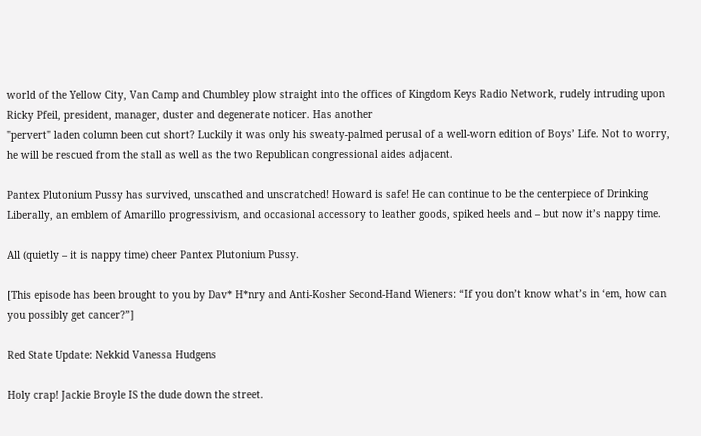world of the Yellow City, Van Camp and Chumbley plow straight into the offices of Kingdom Keys Radio Network, rudely intruding upon Ricky Pfeil, president, manager, duster and degenerate noticer. Has another
"pervert" laden column been cut short? Luckily it was only his sweaty-palmed perusal of a well-worn edition of Boys’ Life. Not to worry, he will be rescued from the stall as well as the two Republican congressional aides adjacent.

Pantex Plutonium Pussy has survived, unscathed and unscratched! Howard is safe! He can continue to be the centerpiece of Drinking Liberally, an emblem of Amarillo progressivism, and occasional accessory to leather goods, spiked heels and – but now it’s nappy time.

All (quietly – it is nappy time) cheer Pantex Plutonium Pussy.

[This episode has been brought to you by Dav* H*nry and Anti-Kosher Second-Hand Wieners: “If you don’t know what’s in ‘em, how can you possibly get cancer?”]

Red State Update: Nekkid Vanessa Hudgens

Holy crap! Jackie Broyle IS the dude down the street.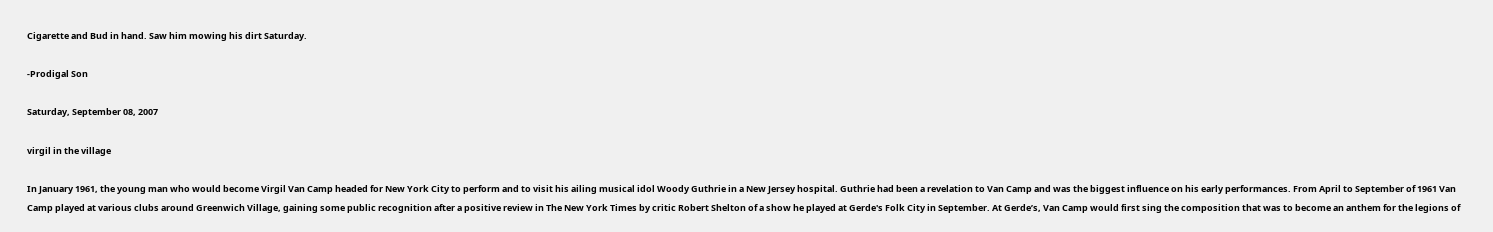Cigarette and Bud in hand. Saw him mowing his dirt Saturday.

-Prodigal Son

Saturday, September 08, 2007

virgil in the village

In January 1961, the young man who would become Virgil Van Camp headed for New York City to perform and to visit his ailing musical idol Woody Guthrie in a New Jersey hospital. Guthrie had been a revelation to Van Camp and was the biggest influence on his early performances. From April to September of 1961 Van Camp played at various clubs around Greenwich Village, gaining some public recognition after a positive review in The New York Times by critic Robert Shelton of a show he played at Gerde's Folk City in September. At Gerde’s, Van Camp would first sing the composition that was to become an anthem for the legions of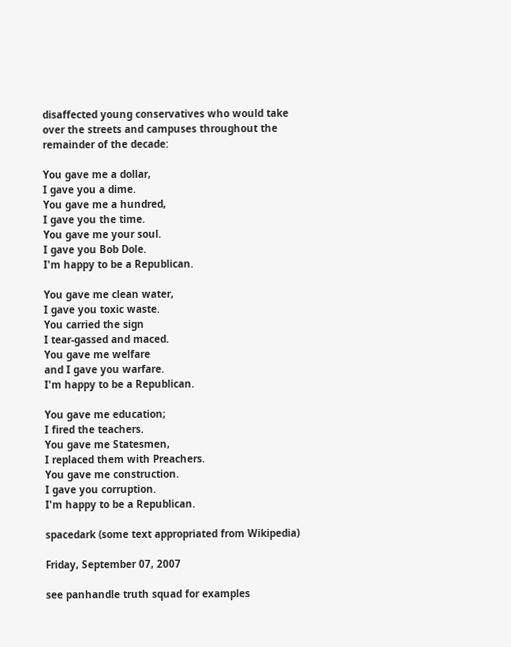disaffected young conservatives who would take over the streets and campuses throughout the remainder of the decade:

You gave me a dollar,
I gave you a dime.
You gave me a hundred,
I gave you the time.
You gave me your soul.
I gave you Bob Dole.
I'm happy to be a Republican.

You gave me clean water,
I gave you toxic waste.
You carried the sign
I tear-gassed and maced.
You gave me welfare
and I gave you warfare.
I'm happy to be a Republican.

You gave me education;
I fired the teachers.
You gave me Statesmen,
I replaced them with Preachers.
You gave me construction.
I gave you corruption.
I'm happy to be a Republican.

spacedark (some text appropriated from Wikipedia)

Friday, September 07, 2007

see panhandle truth squad for examples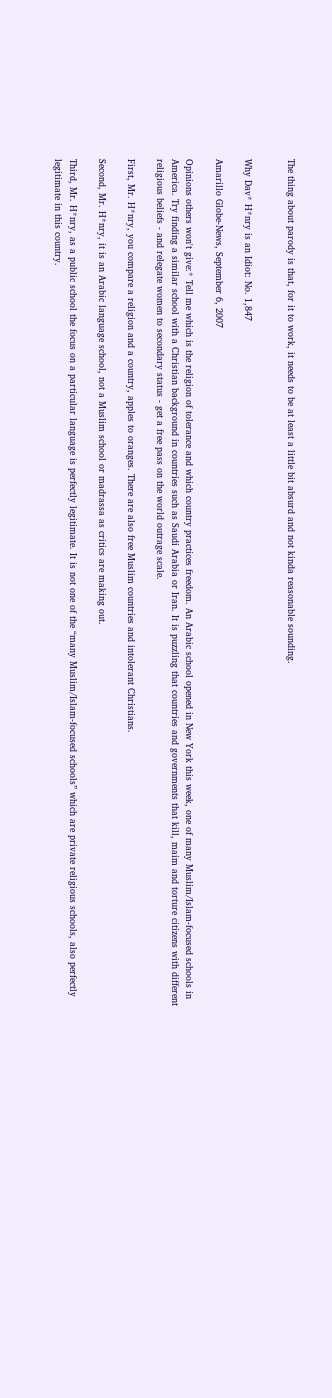The thing about parody is that, for it to work, it needs to be at least a little bit absurd and not kinda reasonable sounding.


Why Dav* H*nry is an Idiot: No. 1,847

Amarillo Globe-News, September 6, 2007

Opinions others won't give:* Tell me which is the religion of tolerance and which country practices freedom. An Arabic school opened in New York this week, one of many Muslim/Islam-focused schools in America. Try finding a similar school with a Christian background in countries such as Saudi Arabia or Iran. It is puzzling that countries and governments that kill, maim and torture citizens with different religious beliefs - and relegate women to secondary status - get a free pass on the world outrage scale.

First, Mr. H*nry, you compare a religion and a country, apples to oranges. There are also free Muslim countries and intolerant Christians.

Second, Mr. H*nry, it is an Arabic language school, not a Muslim school or madrassa as critics are making out.

Third, Mr. H*nry, as a public school the focus on a particular language is perfectly legitimate. It is not one of the “many Muslim/Islam-focused schools” which are private religious schools, also perfectly legitimate in this country.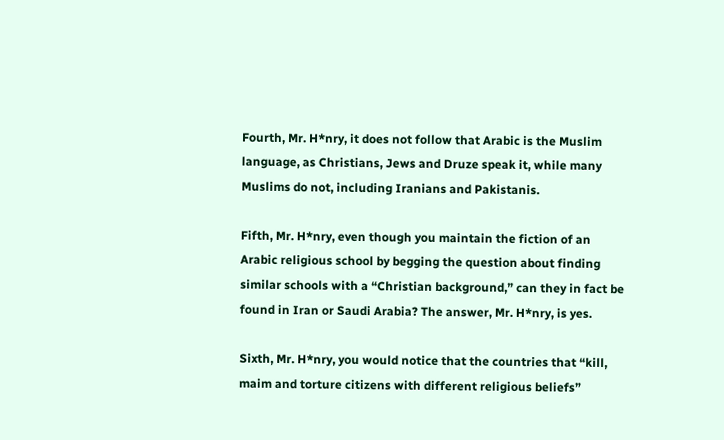Fourth, Mr. H*nry, it does not follow that Arabic is the Muslim language, as Christians, Jews and Druze speak it, while many Muslims do not, including Iranians and Pakistanis.

Fifth, Mr. H*nry, even though you maintain the fiction of an Arabic religious school by begging the question about finding similar schools with a “Christian background,” can they in fact be found in Iran or Saudi Arabia? The answer, Mr. H*nry, is yes.

Sixth, Mr. H*nry, you would notice that the countries that “kill, maim and torture citizens with different religious beliefs”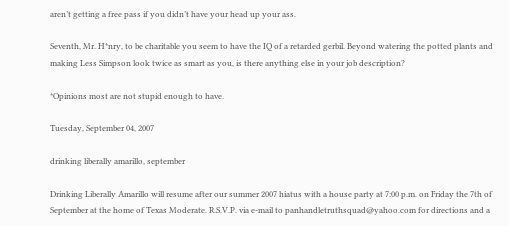aren’t getting a free pass if you didn’t have your head up your ass.

Seventh, Mr. H*nry, to be charitable you seem to have the IQ of a retarded gerbil. Beyond watering the potted plants and making Less Simpson look twice as smart as you, is there anything else in your job description?

*Opinions most are not stupid enough to have.

Tuesday, September 04, 2007

drinking liberally amarillo, september

Drinking Liberally Amarillo will resume after our summer 2007 hiatus with a house party at 7:00 p.m. on Friday the 7th of September at the home of Texas Moderate. R.S.V.P. via e-mail to panhandletruthsquad@yahoo.com for directions and a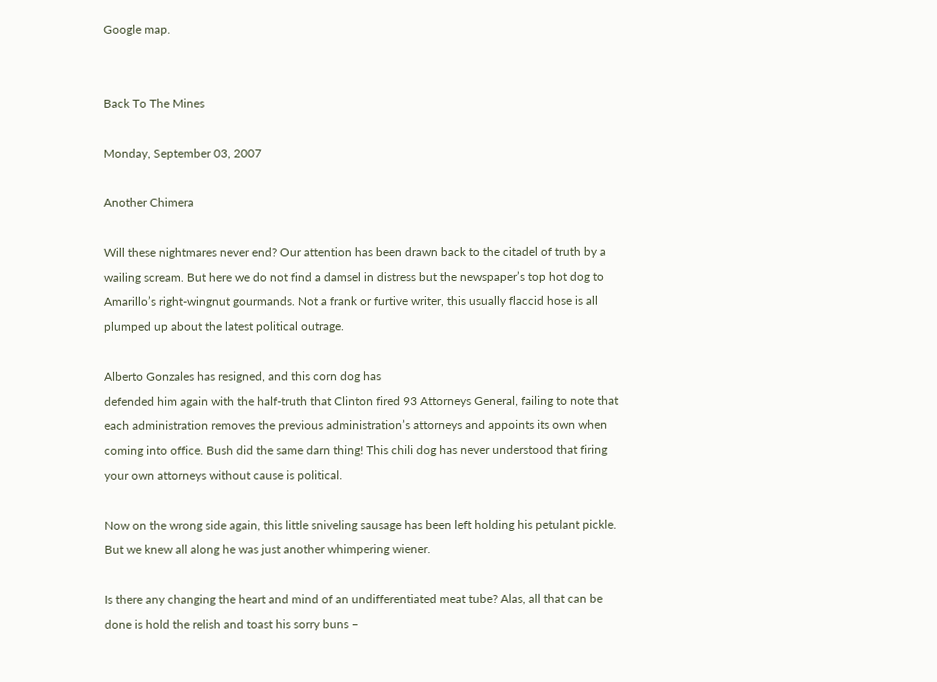Google map.


Back To The Mines

Monday, September 03, 2007

Another Chimera

Will these nightmares never end? Our attention has been drawn back to the citadel of truth by a wailing scream. But here we do not find a damsel in distress but the newspaper’s top hot dog to Amarillo’s right-wingnut gourmands. Not a frank or furtive writer, this usually flaccid hose is all plumped up about the latest political outrage.

Alberto Gonzales has resigned, and this corn dog has
defended him again with the half-truth that Clinton fired 93 Attorneys General, failing to note that each administration removes the previous administration’s attorneys and appoints its own when coming into office. Bush did the same darn thing! This chili dog has never understood that firing your own attorneys without cause is political.

Now on the wrong side again, this little sniveling sausage has been left holding his petulant pickle. But we knew all along he was just another whimpering wiener.

Is there any changing the heart and mind of an undifferentiated meat tube? Alas, all that can be done is hold the relish and toast his sorry buns –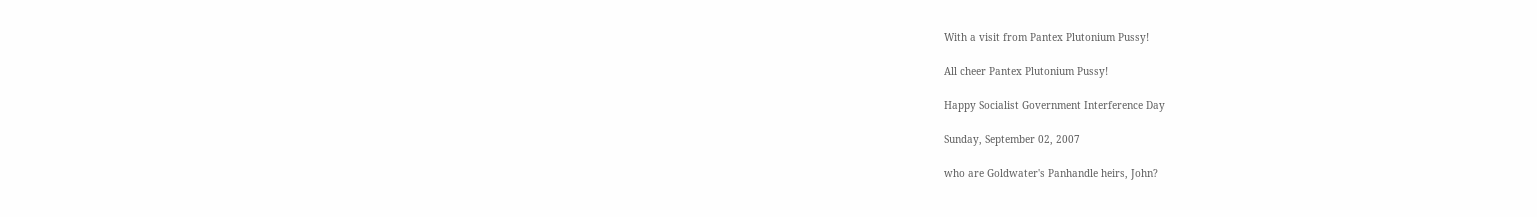With a visit from Pantex Plutonium Pussy!

All cheer Pantex Plutonium Pussy!

Happy Socialist Government Interference Day

Sunday, September 02, 2007

who are Goldwater's Panhandle heirs, John?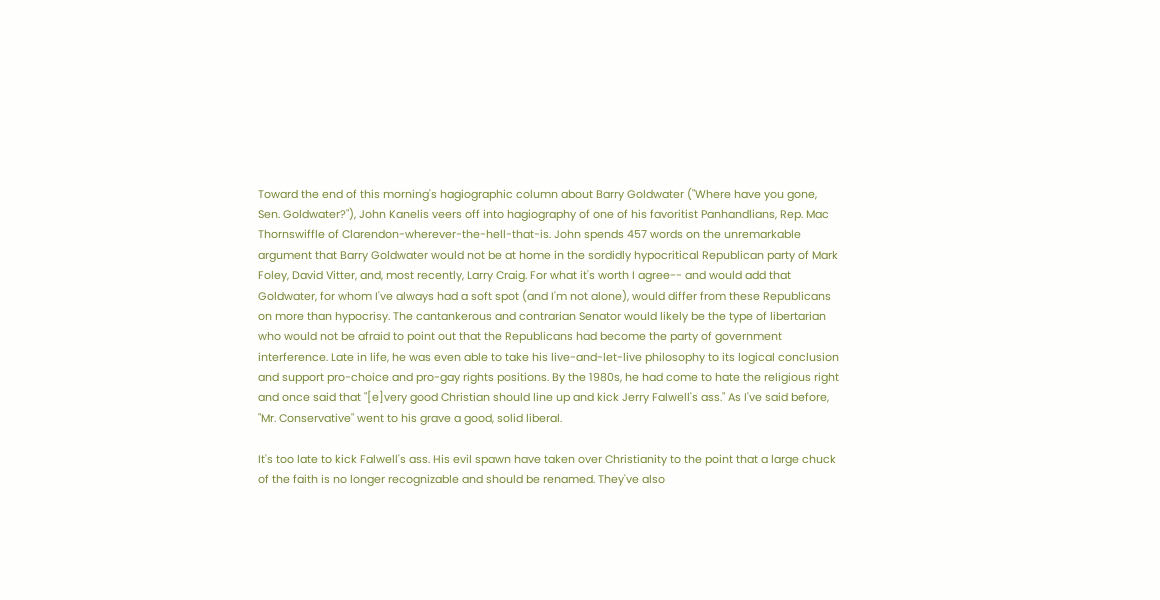Toward the end of this morning's hagiographic column about Barry Goldwater ("Where have you gone, Sen. Goldwater?"), John Kanelis veers off into hagiography of one of his favoritist Panhandlians, Rep. Mac Thornswiffle of Clarendon-wherever-the-hell-that-is. John spends 457 words on the unremarkable argument that Barry Goldwater would not be at home in the sordidly hypocritical Republican party of Mark Foley, David Vitter, and, most recently, Larry Craig. For what it's worth I agree-- and would add that Goldwater, for whom I've always had a soft spot (and I'm not alone), would differ from these Republicans on more than hypocrisy. The cantankerous and contrarian Senator would likely be the type of libertarian who would not be afraid to point out that the Republicans had become the party of government interference. Late in life, he was even able to take his live-and-let-live philosophy to its logical conclusion and support pro-choice and pro-gay rights positions. By the 1980s, he had come to hate the religious right and once said that "[e]very good Christian should line up and kick Jerry Falwell's ass." As I've said before, "Mr. Conservative" went to his grave a good, solid liberal.

It's too late to kick Falwell's ass. His evil spawn have taken over Christianity to the point that a large chuck of the faith is no longer recognizable and should be renamed. They've also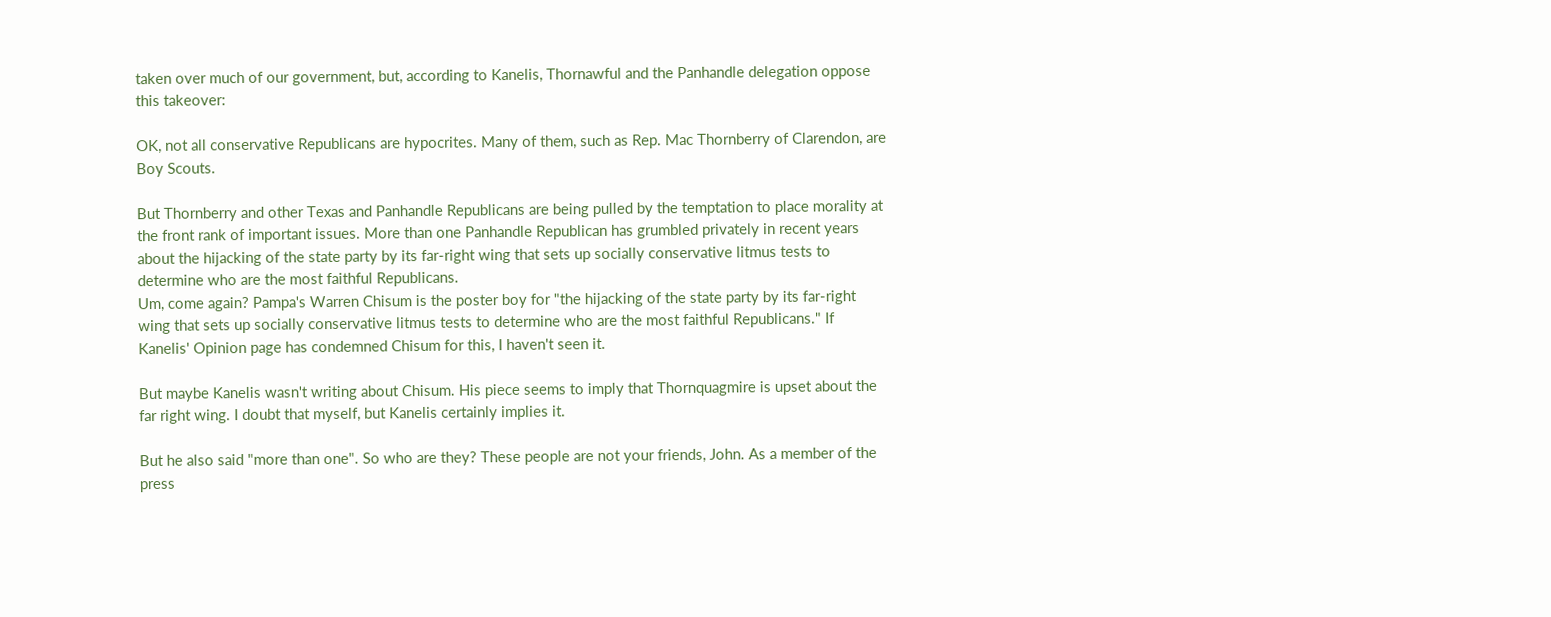taken over much of our government, but, according to Kanelis, Thornawful and the Panhandle delegation oppose this takeover:

OK, not all conservative Republicans are hypocrites. Many of them, such as Rep. Mac Thornberry of Clarendon, are Boy Scouts.

But Thornberry and other Texas and Panhandle Republicans are being pulled by the temptation to place morality at the front rank of important issues. More than one Panhandle Republican has grumbled privately in recent years about the hijacking of the state party by its far-right wing that sets up socially conservative litmus tests to determine who are the most faithful Republicans.
Um, come again? Pampa's Warren Chisum is the poster boy for "the hijacking of the state party by its far-right wing that sets up socially conservative litmus tests to determine who are the most faithful Republicans." If Kanelis' Opinion page has condemned Chisum for this, I haven't seen it.

But maybe Kanelis wasn't writing about Chisum. His piece seems to imply that Thornquagmire is upset about the far right wing. I doubt that myself, but Kanelis certainly implies it.

But he also said "more than one". So who are they? These people are not your friends, John. As a member of the press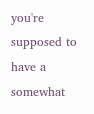you're supposed to have a somewhat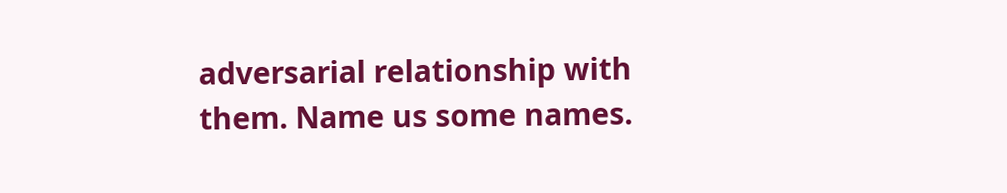adversarial relationship with them. Name us some names.